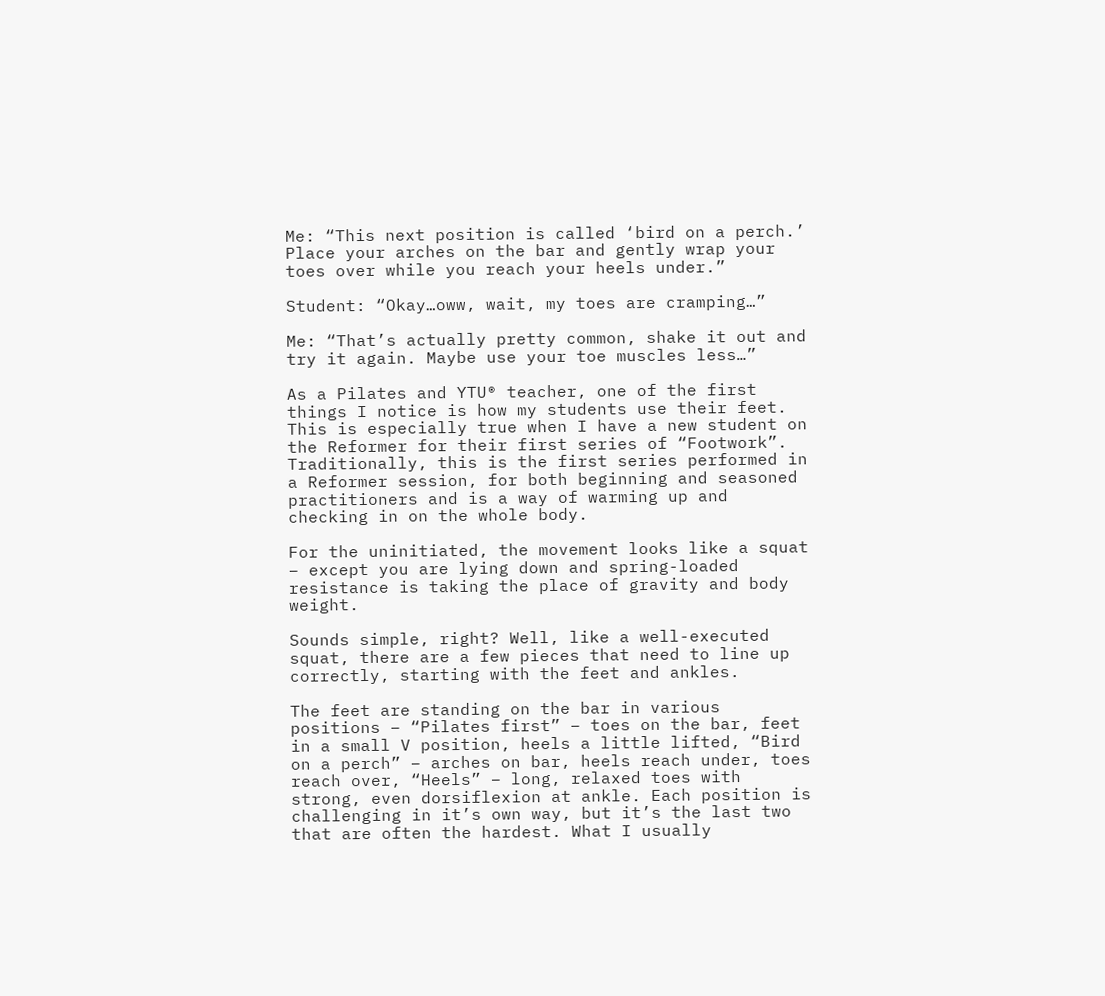Me: “This next position is called ‘bird on a perch.’  Place your arches on the bar and gently wrap your toes over while you reach your heels under.”

Student: “Okay…oww, wait, my toes are cramping…”

Me: “That’s actually pretty common, shake it out and try it again. Maybe use your toe muscles less…”

As a Pilates and YTU® teacher, one of the first things I notice is how my students use their feet. This is especially true when I have a new student on the Reformer for their first series of “Footwork”. Traditionally, this is the first series performed in a Reformer session, for both beginning and seasoned practitioners and is a way of warming up and checking in on the whole body.

For the uninitiated, the movement looks like a squat – except you are lying down and spring-loaded resistance is taking the place of gravity and body weight.

Sounds simple, right? Well, like a well-executed squat, there are a few pieces that need to line up correctly, starting with the feet and ankles.

The feet are standing on the bar in various positions – “Pilates first” – toes on the bar, feet in a small V position, heels a little lifted, “Bird on a perch” – arches on bar, heels reach under, toes reach over, “Heels” – long, relaxed toes with strong, even dorsiflexion at ankle. Each position is challenging in it’s own way, but it’s the last two that are often the hardest. What I usually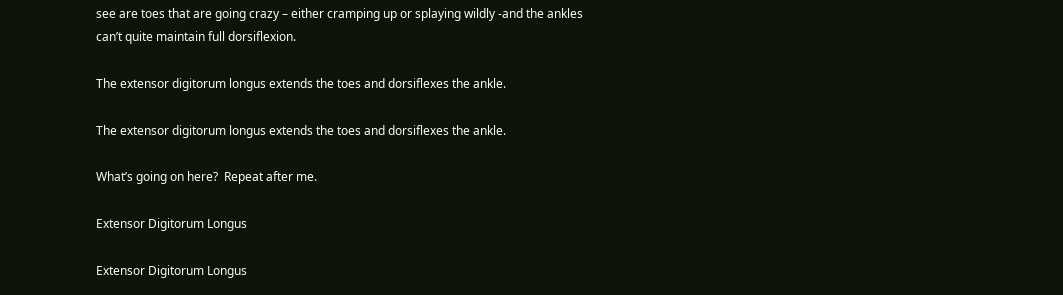see are toes that are going crazy – either cramping up or splaying wildly -and the ankles can’t quite maintain full dorsiflexion.

The extensor digitorum longus extends the toes and dorsiflexes the ankle.

The extensor digitorum longus extends the toes and dorsiflexes the ankle.

What’s going on here?  Repeat after me.

Extensor Digitorum Longus

Extensor Digitorum Longus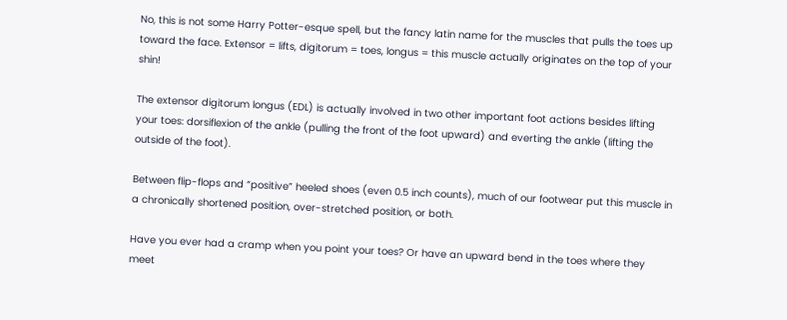No, this is not some Harry Potter-esque spell, but the fancy latin name for the muscles that pulls the toes up toward the face. Extensor = lifts, digitorum = toes, longus = this muscle actually originates on the top of your shin!

The extensor digitorum longus (EDL) is actually involved in two other important foot actions besides lifting your toes: dorsiflexion of the ankle (pulling the front of the foot upward) and everting the ankle (lifting the outside of the foot).

Between flip-flops and “positive” heeled shoes (even 0.5 inch counts), much of our footwear put this muscle in a chronically shortened position, over-stretched position, or both.

Have you ever had a cramp when you point your toes? Or have an upward bend in the toes where they meet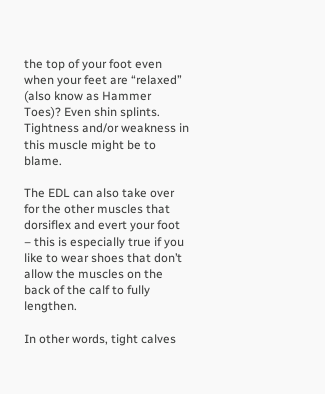the top of your foot even when your feet are “relaxed” (also know as Hammer Toes)? Even shin splints. Tightness and/or weakness in this muscle might be to blame.

The EDL can also take over for the other muscles that dorsiflex and evert your foot – this is especially true if you like to wear shoes that don’t allow the muscles on the back of the calf to fully lengthen.

In other words, tight calves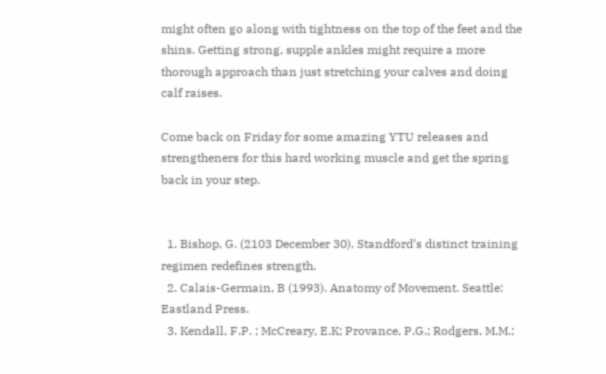might often go along with tightness on the top of the feet and the shins. Getting strong, supple ankles might require a more thorough approach than just stretching your calves and doing calf raises.

Come back on Friday for some amazing YTU releases and strengtheners for this hard working muscle and get the spring back in your step.


  1. Bishop, G. (2103 December 30). Standford’s distinct training regimen redefines strength.
  2. Calais-Germain, B (1993). Anatomy of Movement. Seattle: Eastland Press.
  3. Kendall, F.P. ; McCreary, E.K; Provance, P.G.; Rodgers, M.M.;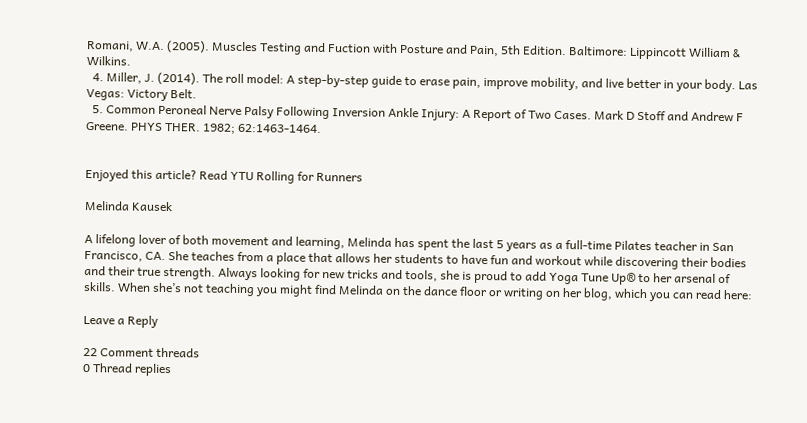Romani, W.A. (2005). Muscles Testing and Fuction with Posture and Pain, 5th Edition. Baltimore: Lippincott William & Wilkins.
  4. Miller, J. (2014). The roll model: A step-by-step guide to erase pain, improve mobility, and live better in your body. Las Vegas: Victory Belt.
  5. Common Peroneal Nerve Palsy Following Inversion Ankle Injury: A Report of Two Cases. Mark D Stoff and Andrew F Greene. PHYS THER. 1982; 62:1463-1464.


Enjoyed this article? Read YTU Rolling for Runners

Melinda Kausek

A lifelong lover of both movement and learning, Melinda has spent the last 5 years as a full-time Pilates teacher in San Francisco, CA. She teaches from a place that allows her students to have fun and workout while discovering their bodies and their true strength. Always looking for new tricks and tools, she is proud to add Yoga Tune Up® to her arsenal of skills. When she’s not teaching you might find Melinda on the dance floor or writing on her blog, which you can read here:

Leave a Reply

22 Comment threads
0 Thread replies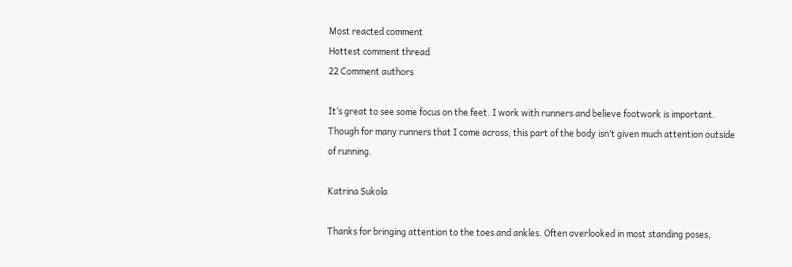Most reacted comment
Hottest comment thread
22 Comment authors

It’s great to see some focus on the feet. I work with runners and believe footwork is important. Though for many runners that I come across, this part of the body isn’t given much attention outside of running.

Katrina Sukola

Thanks for bringing attention to the toes and ankles. Often overlooked in most standing poses,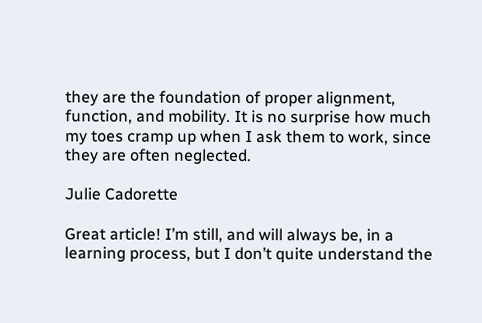they are the foundation of proper alignment, function, and mobility. It is no surprise how much my toes cramp up when I ask them to work, since they are often neglected.

Julie Cadorette

Great article! I’m still, and will always be, in a learning process, but I don’t quite understand the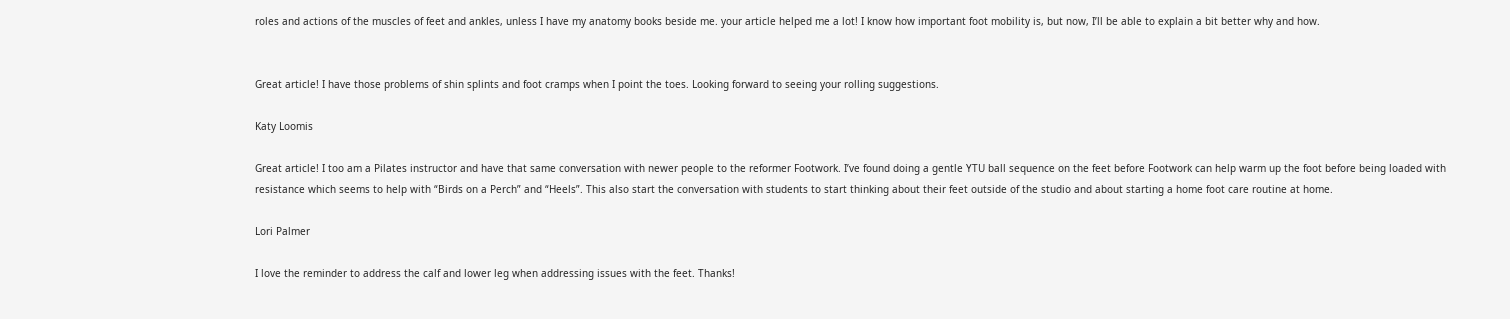roles and actions of the muscles of feet and ankles, unless I have my anatomy books beside me. your article helped me a lot! I know how important foot mobility is, but now, I’ll be able to explain a bit better why and how.


Great article! I have those problems of shin splints and foot cramps when I point the toes. Looking forward to seeing your rolling suggestions.

Katy Loomis

Great article! I too am a Pilates instructor and have that same conversation with newer people to the reformer Footwork. I’ve found doing a gentle YTU ball sequence on the feet before Footwork can help warm up the foot before being loaded with resistance which seems to help with “Birds on a Perch” and “Heels”. This also start the conversation with students to start thinking about their feet outside of the studio and about starting a home foot care routine at home.

Lori Palmer

I love the reminder to address the calf and lower leg when addressing issues with the feet. Thanks!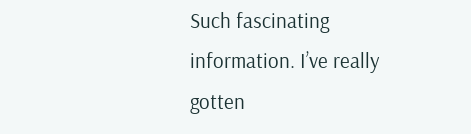Such fascinating information. I’ve really gotten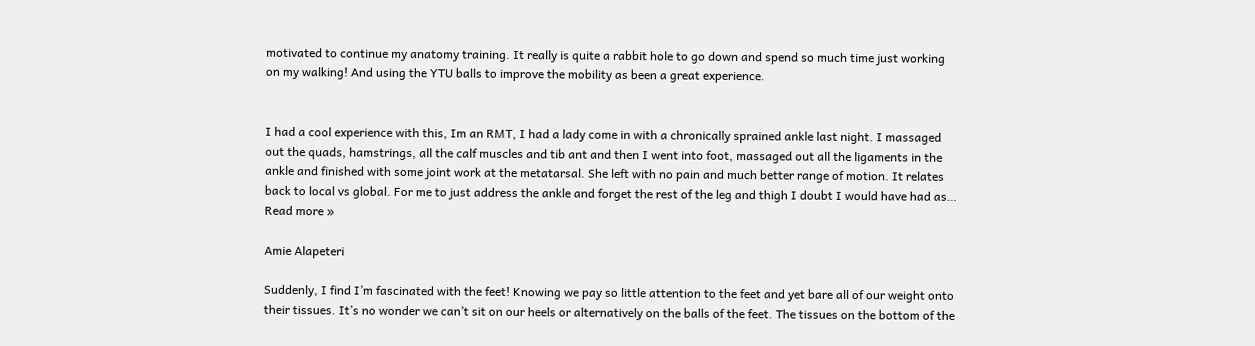motivated to continue my anatomy training. It really is quite a rabbit hole to go down and spend so much time just working on my walking! And using the YTU balls to improve the mobility as been a great experience.


I had a cool experience with this, Im an RMT, I had a lady come in with a chronically sprained ankle last night. I massaged out the quads, hamstrings, all the calf muscles and tib ant and then I went into foot, massaged out all the ligaments in the ankle and finished with some joint work at the metatarsal. She left with no pain and much better range of motion. It relates back to local vs global. For me to just address the ankle and forget the rest of the leg and thigh I doubt I would have had as… Read more »

Amie Alapeteri

Suddenly, I find I’m fascinated with the feet! Knowing we pay so little attention to the feet and yet bare all of our weight onto their tissues. It’s no wonder we can’t sit on our heels or alternatively on the balls of the feet. The tissues on the bottom of the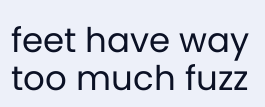feet have way too much fuzz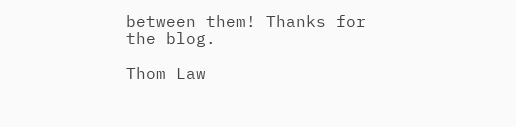between them! Thanks for the blog.

Thom Law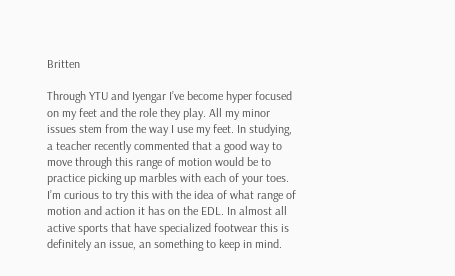Britten

Through YTU and Iyengar I’ve become hyper focused on my feet and the role they play. All my minor issues stem from the way I use my feet. In studying, a teacher recently commented that a good way to move through this range of motion would be to practice picking up marbles with each of your toes. I’m curious to try this with the idea of what range of motion and action it has on the EDL. In almost all active sports that have specialized footwear this is definitely an issue, an something to keep in mind.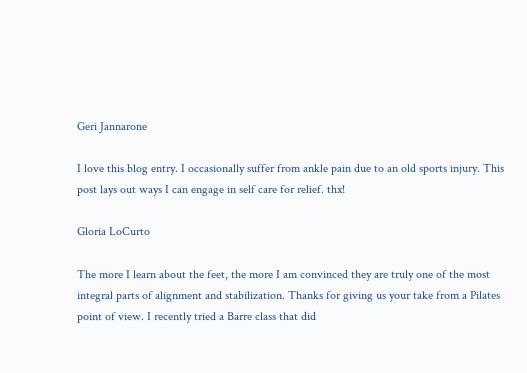Geri Jannarone

I love this blog entry. I occasionally suffer from ankle pain due to an old sports injury. This post lays out ways I can engage in self care for relief. thx!

Gloria LoCurto

The more I learn about the feet, the more I am convinced they are truly one of the most integral parts of alignment and stabilization. Thanks for giving us your take from a Pilates point of view. I recently tried a Barre class that did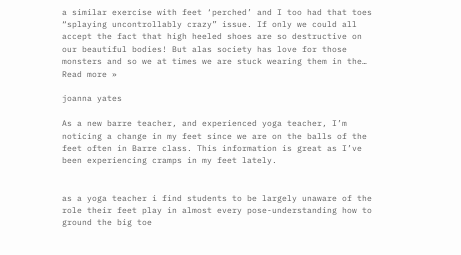a similar exercise with feet ‘perched’ and I too had that toes “splaying uncontrollably crazy” issue. If only we could all accept the fact that high heeled shoes are so destructive on our beautiful bodies! But alas society has love for those monsters and so we at times we are stuck wearing them in the… Read more »

joanna yates

As a new barre teacher, and experienced yoga teacher, I’m noticing a change in my feet since we are on the balls of the feet often in Barre class. This information is great as I’ve been experiencing cramps in my feet lately.


as a yoga teacher i find students to be largely unaware of the role their feet play in almost every pose-understanding how to ground the big toe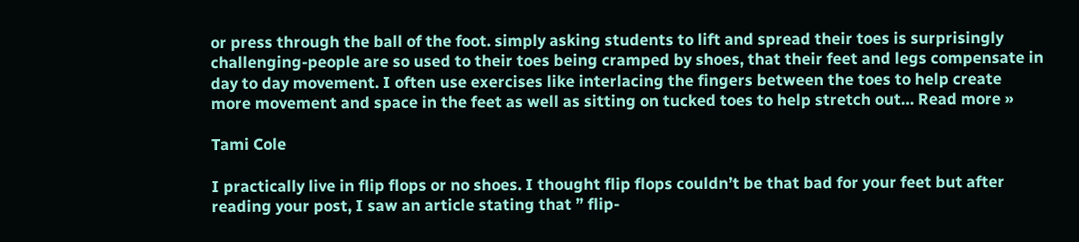or press through the ball of the foot. simply asking students to lift and spread their toes is surprisingly challenging-people are so used to their toes being cramped by shoes, that their feet and legs compensate in day to day movement. I often use exercises like interlacing the fingers between the toes to help create more movement and space in the feet as well as sitting on tucked toes to help stretch out… Read more »

Tami Cole

I practically live in flip flops or no shoes. I thought flip flops couldn’t be that bad for your feet but after reading your post, I saw an article stating that ” flip-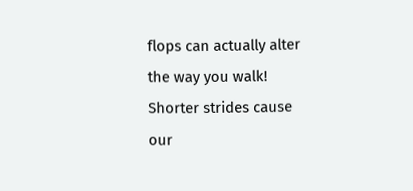flops can actually alter the way you walk! Shorter strides cause our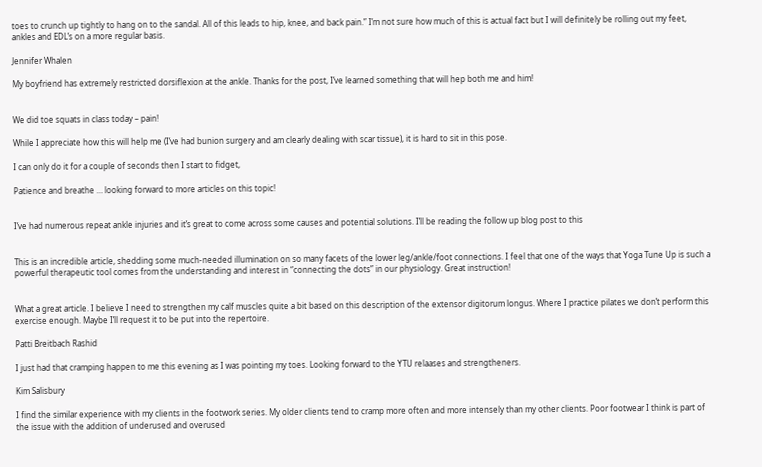toes to crunch up tightly to hang on to the sandal. All of this leads to hip, knee, and back pain.” I’m not sure how much of this is actual fact but I will definitely be rolling out my feet, ankles and EDL’s on a more regular basis.

Jennifer Whalen

My boyfriend has extremely restricted dorsiflexion at the ankle. Thanks for the post, I’ve learned something that will hep both me and him!


We did toe squats in class today – pain!

While I appreciate how this will help me (I’ve had bunion surgery and am clearly dealing with scar tissue), it is hard to sit in this pose.

I can only do it for a couple of seconds then I start to fidget,

Patience and breathe … looking forward to more articles on this topic!


I’ve had numerous repeat ankle injuries and it’s great to come across some causes and potential solutions. I’ll be reading the follow up blog post to this


This is an incredible article, shedding some much-needed illumination on so many facets of the lower leg/ankle/foot connections. I feel that one of the ways that Yoga Tune Up is such a powerful therapeutic tool comes from the understanding and interest in “connecting the dots” in our physiology. Great instruction!


What a great article. I believe I need to strengthen my calf muscles quite a bit based on this description of the extensor digitorum longus. Where I practice pilates we don’t perform this exercise enough. Maybe I’ll request it to be put into the repertoire.

Patti Breitbach Rashid

I just had that cramping happen to me this evening as I was pointing my toes. Looking forward to the YTU relaases and strengtheners.

Kim Salisbury

I find the similar experience with my clients in the footwork series. My older clients tend to cramp more often and more intensely than my other clients. Poor footwear I think is part of the issue with the addition of underused and overused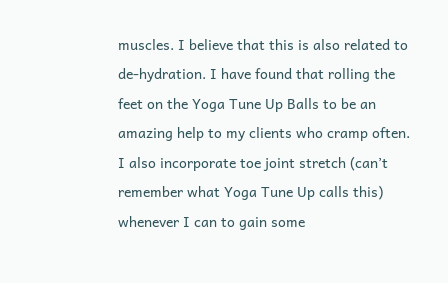muscles. I believe that this is also related to de-hydration. I have found that rolling the feet on the Yoga Tune Up Balls to be an amazing help to my clients who cramp often. I also incorporate toe joint stretch (can’t remember what Yoga Tune Up calls this) whenever I can to gain some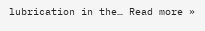lubrication in the… Read more »